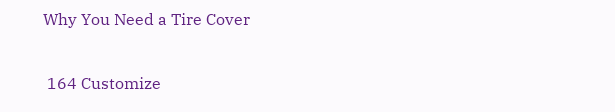Why You Need a Tire Cover

 164 Customize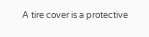A tire cover is a protective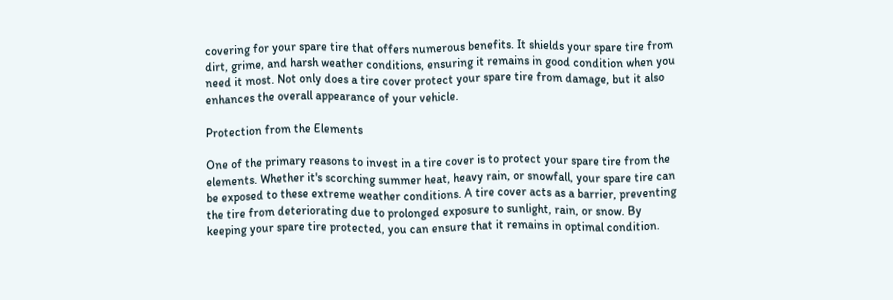covering for your spare tire that offers numerous benefits. It shields your spare tire from dirt, grime, and harsh weather conditions, ensuring it remains in good condition when you need it most. Not only does a tire cover protect your spare tire from damage, but it also enhances the overall appearance of your vehicle.

Protection from the Elements

One of the primary reasons to invest in a tire cover is to protect your spare tire from the elements. Whether it's scorching summer heat, heavy rain, or snowfall, your spare tire can be exposed to these extreme weather conditions. A tire cover acts as a barrier, preventing the tire from deteriorating due to prolonged exposure to sunlight, rain, or snow. By keeping your spare tire protected, you can ensure that it remains in optimal condition.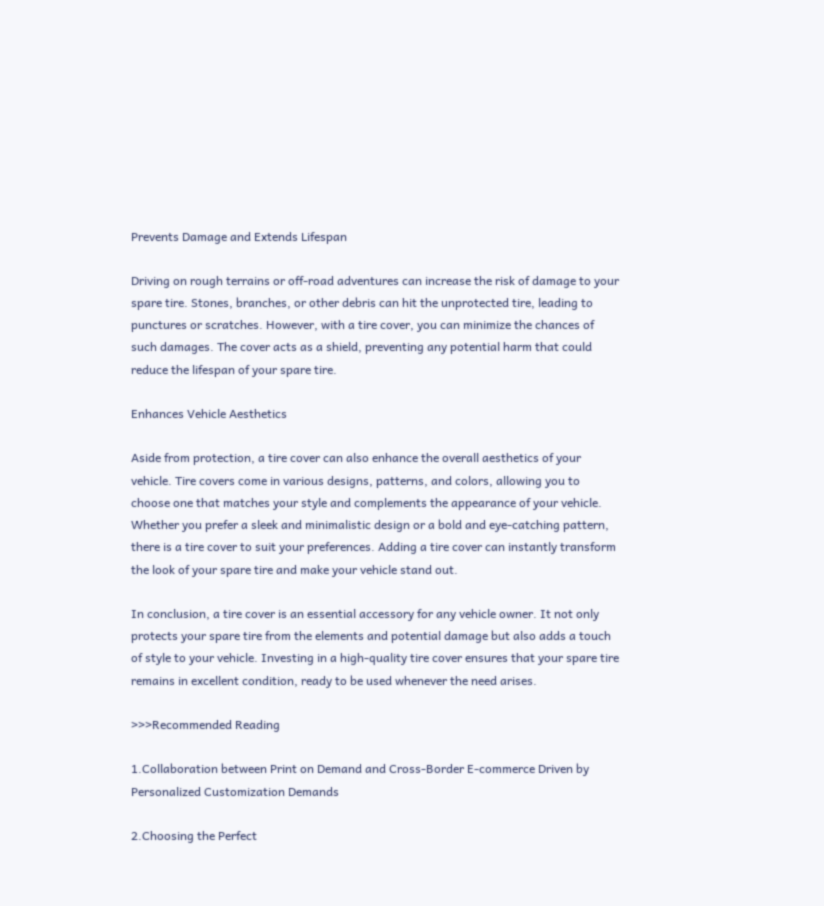Prevents Damage and Extends Lifespan

Driving on rough terrains or off-road adventures can increase the risk of damage to your spare tire. Stones, branches, or other debris can hit the unprotected tire, leading to punctures or scratches. However, with a tire cover, you can minimize the chances of such damages. The cover acts as a shield, preventing any potential harm that could reduce the lifespan of your spare tire.

Enhances Vehicle Aesthetics

Aside from protection, a tire cover can also enhance the overall aesthetics of your vehicle. Tire covers come in various designs, patterns, and colors, allowing you to choose one that matches your style and complements the appearance of your vehicle. Whether you prefer a sleek and minimalistic design or a bold and eye-catching pattern, there is a tire cover to suit your preferences. Adding a tire cover can instantly transform the look of your spare tire and make your vehicle stand out.

In conclusion, a tire cover is an essential accessory for any vehicle owner. It not only protects your spare tire from the elements and potential damage but also adds a touch of style to your vehicle. Investing in a high-quality tire cover ensures that your spare tire remains in excellent condition, ready to be used whenever the need arises.

>>>Recommended Reading

1.Collaboration between Print on Demand and Cross-Border E-commerce Driven by Personalized Customization Demands

2.Choosing the Perfect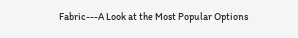Fabric---A Look at the Most Popular Options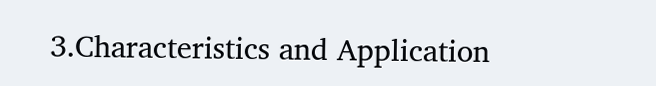3.Characteristics and Application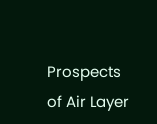Prospects of Air Layer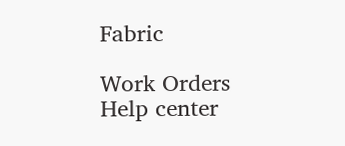Fabric

Work Orders
Help center